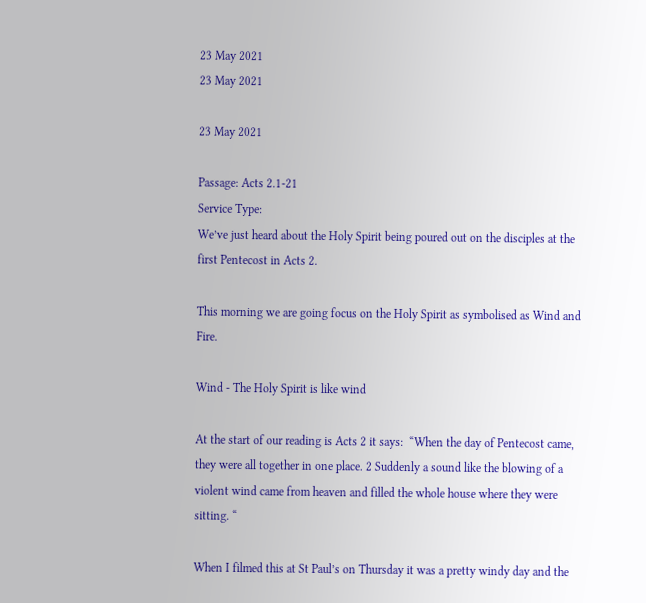23 May 2021
23 May 2021

23 May 2021

Passage: Acts 2.1-21
Service Type:
We’ve just heard about the Holy Spirit being poured out on the disciples at the first Pentecost in Acts 2.

This morning we are going focus on the Holy Spirit as symbolised as Wind and Fire.

Wind - The Holy Spirit is like wind

At the start of our reading is Acts 2 it says:  “When the day of Pentecost came, they were all together in one place. 2 Suddenly a sound like the blowing of a violent wind came from heaven and filled the whole house where they were sitting. “

When I filmed this at St Paul’s on Thursday it was a pretty windy day and the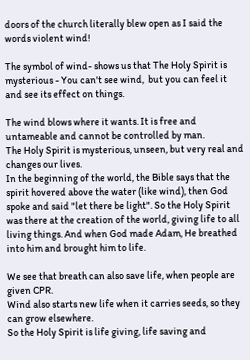doors of the church literally blew open as I said the words violent wind!

The symbol of wind- shows us that The Holy Spirit is mysterious - You can't see wind,  but you can feel it and see its effect on things.

The wind blows where it wants. It is free and untameable and cannot be controlled by man.
The Holy Spirit is mysterious, unseen, but very real and changes our lives.
In the beginning of the world, the Bible says that the spirit hovered above the water (like wind), then God spoke and said "let there be light". So the Holy Spirit was there at the creation of the world, giving life to all living things. And when God made Adam, He breathed into him and brought him to life.

We see that breath can also save life, when people are given CPR.
Wind also starts new life when it carries seeds, so they can grow elsewhere.
So the Holy Spirit is life giving, life saving and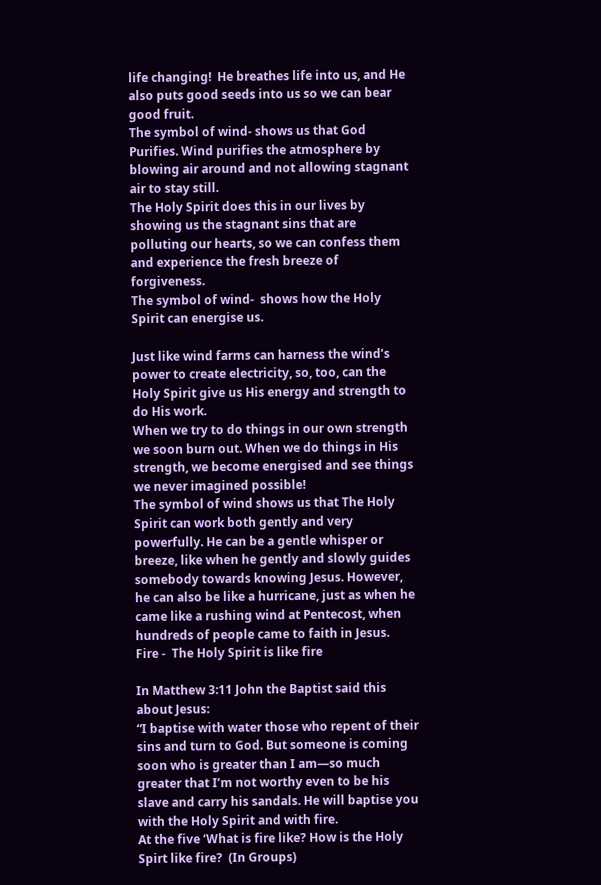life changing!  He breathes life into us, and He also puts good seeds into us so we can bear good fruit.
The symbol of wind- shows us that God Purifies. Wind purifies the atmosphere by blowing air around and not allowing stagnant air to stay still.
The Holy Spirit does this in our lives by showing us the stagnant sins that are polluting our hearts, so we can confess them and experience the fresh breeze of forgiveness.
The symbol of wind-  shows how the Holy Spirit can energise us.

Just like wind farms can harness the wind’s power to create electricity, so, too, can the Holy Spirit give us His energy and strength to do His work.
When we try to do things in our own strength we soon burn out. When we do things in His strength, we become energised and see things we never imagined possible!
The symbol of wind shows us that The Holy Spirit can work both gently and very powerfully. He can be a gentle whisper or breeze, like when he gently and slowly guides somebody towards knowing Jesus. However, he can also be like a hurricane, just as when he came like a rushing wind at Pentecost, when hundreds of people came to faith in Jesus.
Fire -  The Holy Spirit is like fire

In Matthew 3:11 John the Baptist said this about Jesus:
“I baptise with water those who repent of their sins and turn to God. But someone is coming soon who is greater than I am—so much greater that I’m not worthy even to be his slave and carry his sandals. He will baptise you with the Holy Spirit and with fire.
At the five ‘What is fire like? How is the Holy Spirt like fire?  (In Groups)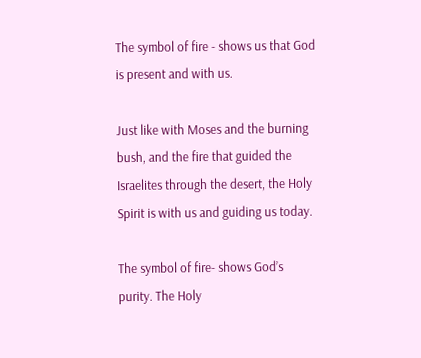The symbol of fire - shows us that God is present and with us.

Just like with Moses and the burning bush, and the fire that guided the Israelites through the desert, the Holy Spirit is with us and guiding us today.

The symbol of fire- shows God’s purity. The Holy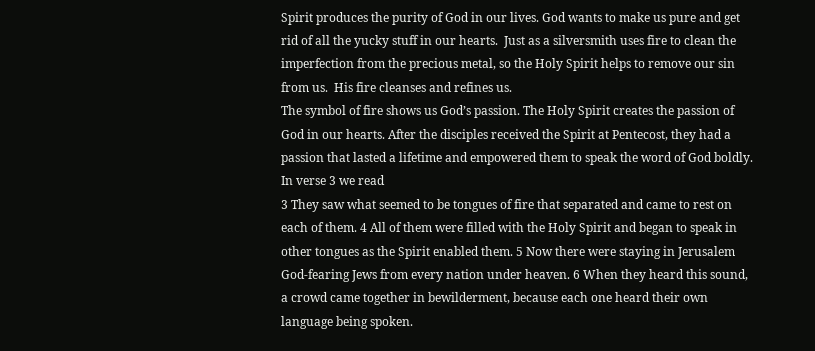Spirit produces the purity of God in our lives. God wants to make us pure and get rid of all the yucky stuff in our hearts.  Just as a silversmith uses fire to clean the imperfection from the precious metal, so the Holy Spirit helps to remove our sin from us.  His fire cleanses and refines us.
The symbol of fire shows us God’s passion. The Holy Spirit creates the passion of God in our hearts. After the disciples received the Spirit at Pentecost, they had a passion that lasted a lifetime and empowered them to speak the word of God boldly.
In verse 3 we read
3 They saw what seemed to be tongues of fire that separated and came to rest on each of them. 4 All of them were filled with the Holy Spirit and began to speak in other tongues as the Spirit enabled them. 5 Now there were staying in Jerusalem God-fearing Jews from every nation under heaven. 6 When they heard this sound, a crowd came together in bewilderment, because each one heard their own language being spoken.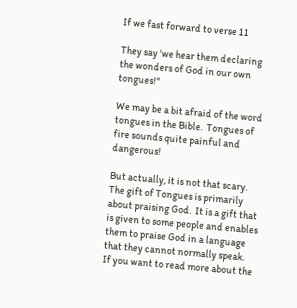If we fast forward to verse 11

They say 'we hear them declaring the wonders of God in our own tongues!"

We may be a bit afraid of the word tongues in the Bible.  Tongues of fire sounds quite painful and dangerous!

But actually, it is not that scary.  The gift of Tongues is primarily about praising God.  It is a gift that is given to some people and enables them to praise God in a language that they cannot normally speak.   If you want to read more about the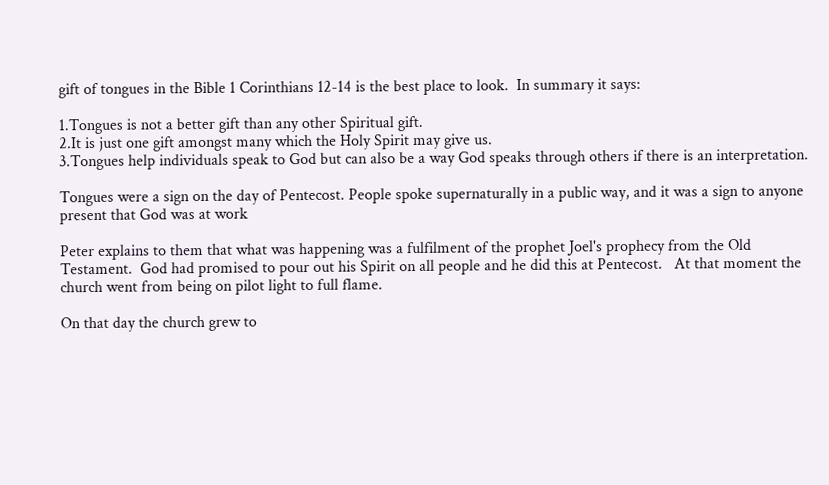gift of tongues in the Bible 1 Corinthians 12-14 is the best place to look.  In summary it says:

1.Tongues is not a better gift than any other Spiritual gift.
2.It is just one gift amongst many which the Holy Spirit may give us.
3.Tongues help individuals speak to God but can also be a way God speaks through others if there is an interpretation.

Tongues were a sign on the day of Pentecost. People spoke supernaturally in a public way, and it was a sign to anyone present that God was at work

Peter explains to them that what was happening was a fulfilment of the prophet Joel's prophecy from the Old Testament.  God had promised to pour out his Spirit on all people and he did this at Pentecost.   At that moment the church went from being on pilot light to full flame.

On that day the church grew to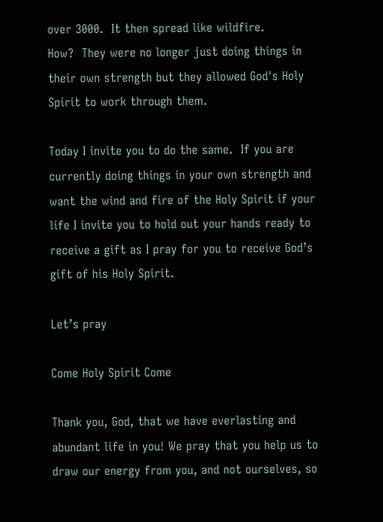over 3000.  It then spread like wildfire.
How?  They were no longer just doing things in their own strength but they allowed God's Holy Spirit to work through them.

Today I invite you to do the same.  If you are currently doing things in your own strength and want the wind and fire of the Holy Spirit if your life I invite you to hold out your hands ready to receive a gift as I pray for you to receive God’s gift of his Holy Spirit.

Let’s pray

Come Holy Spirit Come

Thank you, God, that we have everlasting and abundant life in you! We pray that you help us to draw our energy from you, and not ourselves, so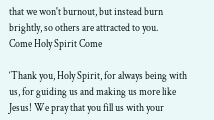that we won't burnout, but instead burn brightly, so others are attracted to you.
Come Holy Spirit Come

‘Thank you, Holy Spirit, for always being with us, for guiding us and making us more like Jesus! We pray that you fill us with your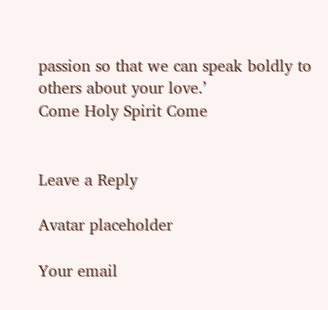passion so that we can speak boldly to others about your love.’
Come Holy Spirit Come


Leave a Reply

Avatar placeholder

Your email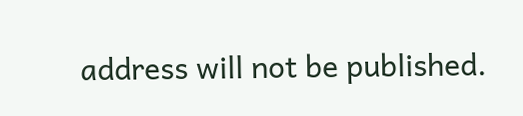address will not be published.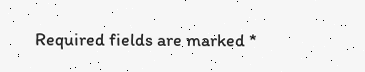Required fields are marked *